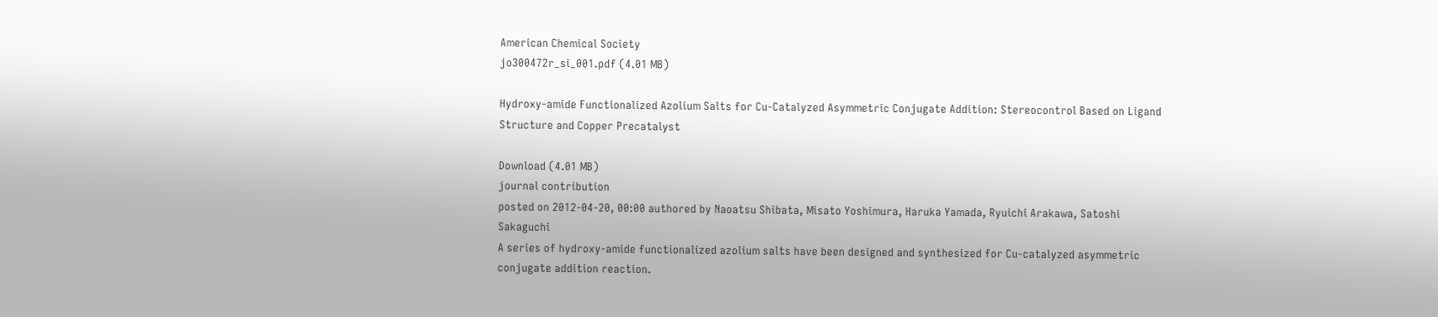American Chemical Society
jo300472r_si_001.pdf (4.01 MB)

Hydroxy-amide Functionalized Azolium Salts for Cu-Catalyzed Asymmetric Conjugate Addition: Stereocontrol Based on Ligand Structure and Copper Precatalyst

Download (4.01 MB)
journal contribution
posted on 2012-04-20, 00:00 authored by Naoatsu Shibata, Misato Yoshimura, Haruka Yamada, Ryuichi Arakawa, Satoshi Sakaguchi
A series of hydroxy-amide functionalized azolium salts have been designed and synthesized for Cu-catalyzed asymmetric conjugate addition reaction.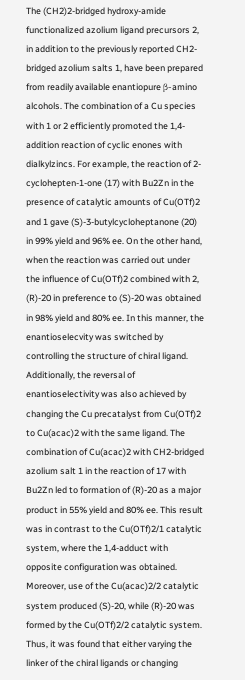The (CH2)2-bridged hydroxy-amide functionalized azolium ligand precursors 2, in addition to the previously reported CH2-bridged azolium salts 1, have been prepared from readily available enantiopure β-amino alcohols. The combination of a Cu species with 1 or 2 efficiently promoted the 1,4-addition reaction of cyclic enones with dialkylzincs. For example, the reaction of 2-cyclohepten-1-one (17) with Bu2Zn in the presence of catalytic amounts of Cu(OTf)2 and 1 gave (S)-3-butylcycloheptanone (20) in 99% yield and 96% ee. On the other hand, when the reaction was carried out under the influence of Cu(OTf)2 combined with 2, (R)-20 in preference to (S)-20 was obtained in 98% yield and 80% ee. In this manner, the enantioselecvity was switched by controlling the structure of chiral ligand. Additionally, the reversal of enantioselectivity was also achieved by changing the Cu precatalyst from Cu(OTf)2 to Cu(acac)2 with the same ligand. The combination of Cu(acac)2 with CH2-bridged azolium salt 1 in the reaction of 17 with Bu2Zn led to formation of (R)-20 as a major product in 55% yield and 80% ee. This result was in contrast to the Cu(OTf)2/1 catalytic system, where the 1,4-adduct with opposite configuration was obtained. Moreover, use of the Cu(acac)2/2 catalytic system produced (S)-20, while (R)-20 was formed by the Cu(OTf)2/2 catalytic system. Thus, it was found that either varying the linker of the chiral ligands or changing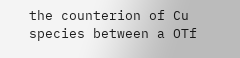the counterion of Cu species between a OTf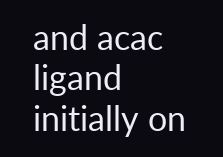and acac ligand initially on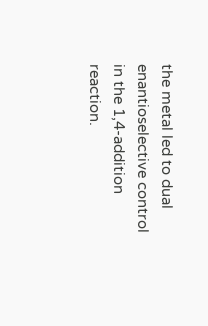the metal led to dual enantioselective control in the 1,4-addition reaction.